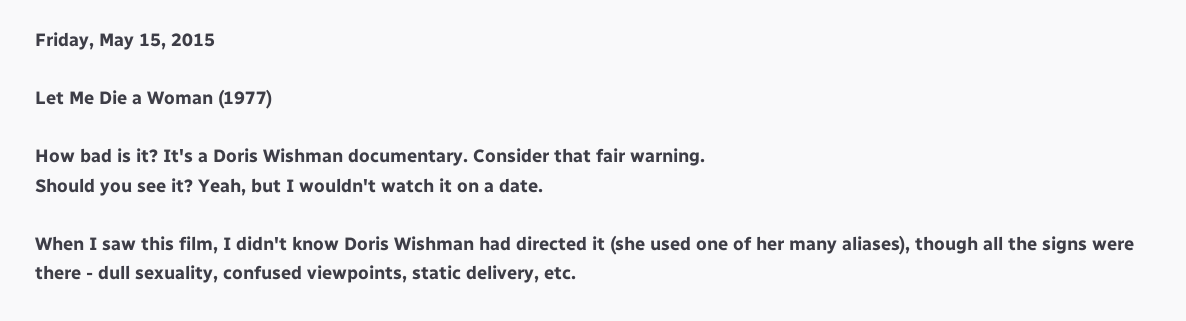Friday, May 15, 2015

Let Me Die a Woman (1977)

How bad is it? It's a Doris Wishman documentary. Consider that fair warning.
Should you see it? Yeah, but I wouldn't watch it on a date.

When I saw this film, I didn't know Doris Wishman had directed it (she used one of her many aliases), though all the signs were there - dull sexuality, confused viewpoints, static delivery, etc.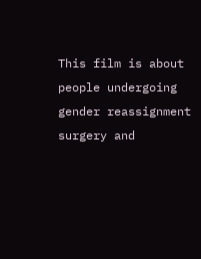This film is about people undergoing gender reassignment surgery and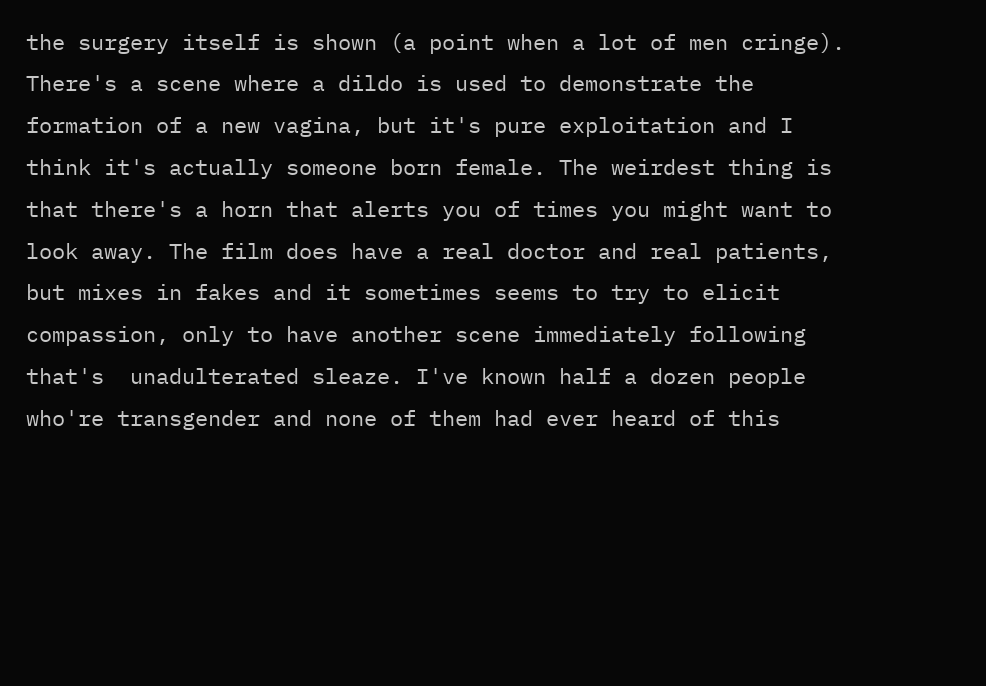the surgery itself is shown (a point when a lot of men cringe). There's a scene where a dildo is used to demonstrate the formation of a new vagina, but it's pure exploitation and I think it's actually someone born female. The weirdest thing is that there's a horn that alerts you of times you might want to look away. The film does have a real doctor and real patients, but mixes in fakes and it sometimes seems to try to elicit compassion, only to have another scene immediately following that's  unadulterated sleaze. I've known half a dozen people who're transgender and none of them had ever heard of this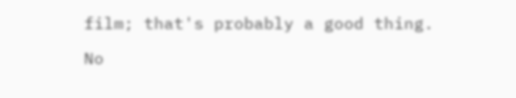film; that's probably a good thing.

No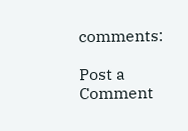comments:

Post a Comment